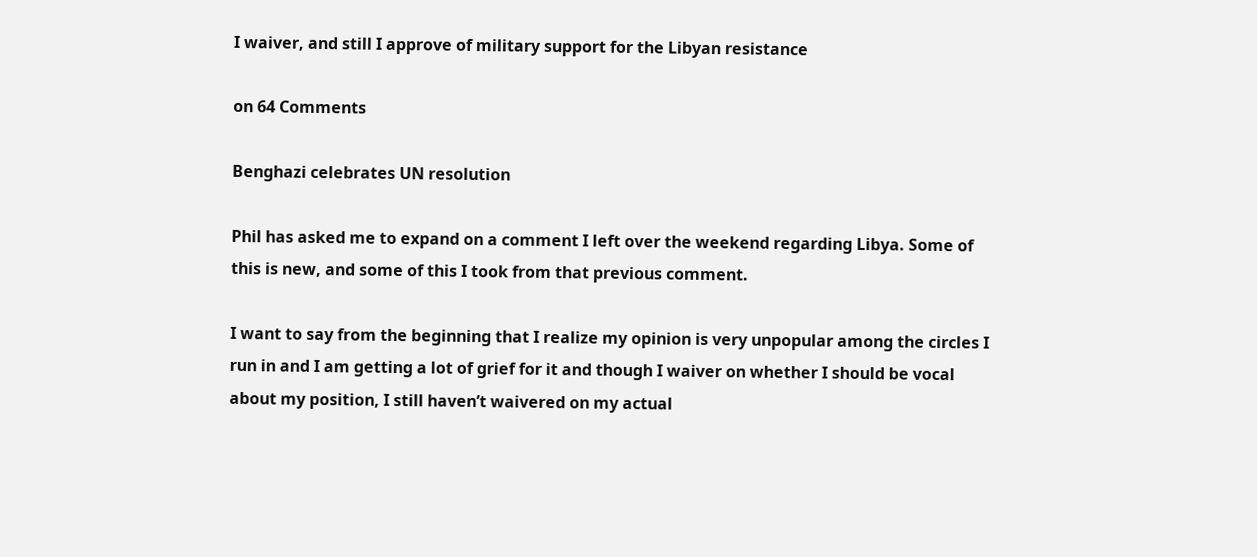I waiver, and still I approve of military support for the Libyan resistance

on 64 Comments

Benghazi celebrates UN resolution

Phil has asked me to expand on a comment I left over the weekend regarding Libya. Some of this is new, and some of this I took from that previous comment.

I want to say from the beginning that I realize my opinion is very unpopular among the circles I run in and I am getting a lot of grief for it and though I waiver on whether I should be vocal about my position, I still haven’t waivered on my actual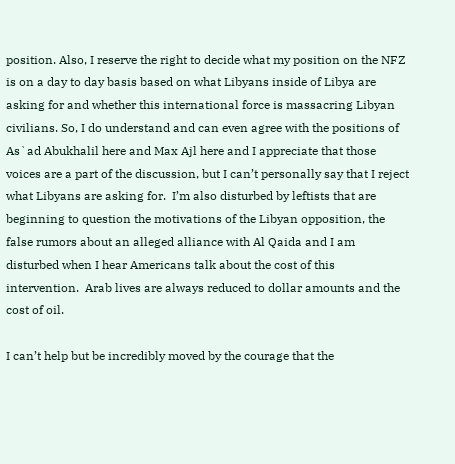position. Also, I reserve the right to decide what my position on the NFZ is on a day to day basis based on what Libyans inside of Libya are asking for and whether this international force is massacring Libyan civilians. So, I do understand and can even agree with the positions of As`ad Abukhalil here and Max Ajl here and I appreciate that those voices are a part of the discussion, but I can’t personally say that I reject what Libyans are asking for.  I’m also disturbed by leftists that are beginning to question the motivations of the Libyan opposition, the false rumors about an alleged alliance with Al Qaida and I am disturbed when I hear Americans talk about the cost of this intervention.  Arab lives are always reduced to dollar amounts and the cost of oil.

I can’t help but be incredibly moved by the courage that the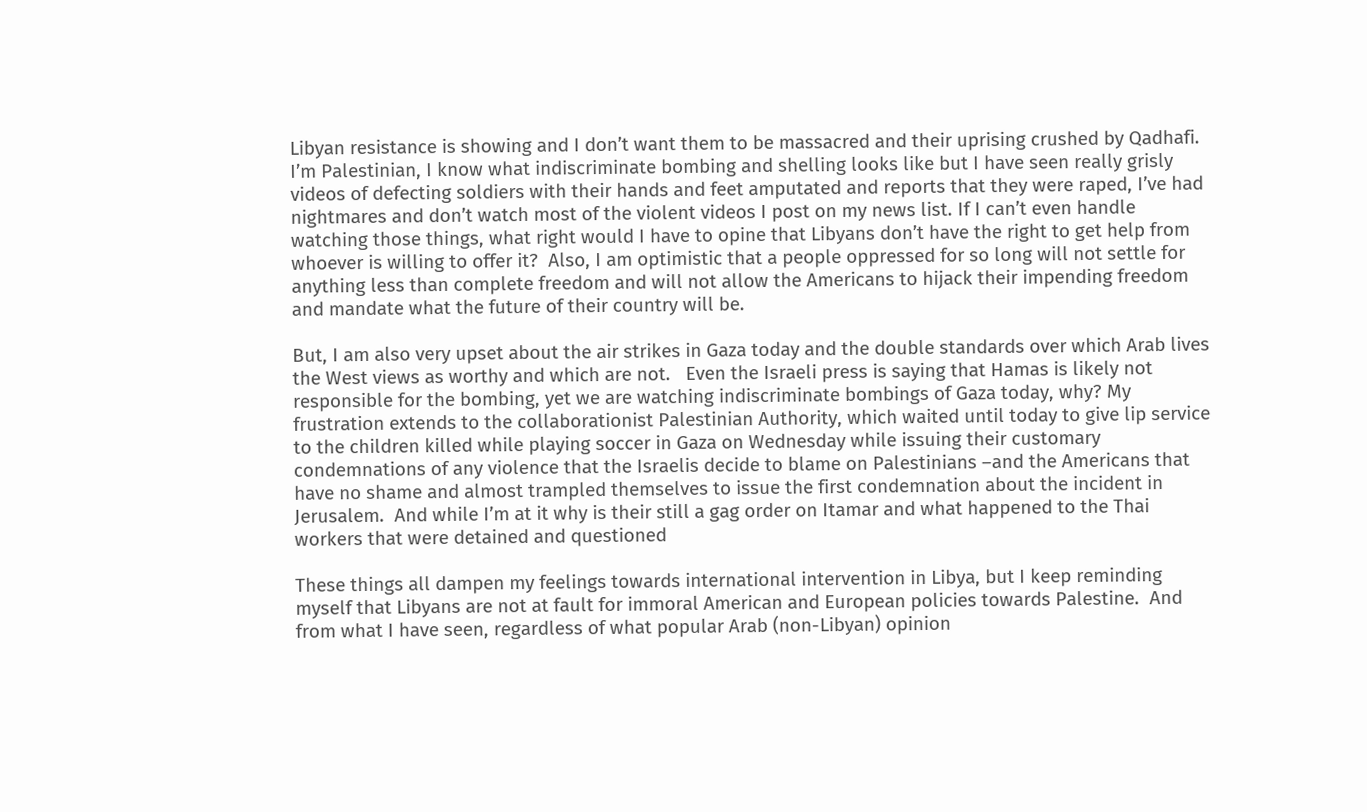Libyan resistance is showing and I don’t want them to be massacred and their uprising crushed by Qadhafi.  I’m Palestinian, I know what indiscriminate bombing and shelling looks like but I have seen really grisly videos of defecting soldiers with their hands and feet amputated and reports that they were raped, I’ve had nightmares and don’t watch most of the violent videos I post on my news list. If I can’t even handle watching those things, what right would I have to opine that Libyans don’t have the right to get help from whoever is willing to offer it?  Also, I am optimistic that a people oppressed for so long will not settle for anything less than complete freedom and will not allow the Americans to hijack their impending freedom and mandate what the future of their country will be.

But, I am also very upset about the air strikes in Gaza today and the double standards over which Arab lives the West views as worthy and which are not.   Even the Israeli press is saying that Hamas is likely not responsible for the bombing, yet we are watching indiscriminate bombings of Gaza today, why? My frustration extends to the collaborationist Palestinian Authority, which waited until today to give lip service to the children killed while playing soccer in Gaza on Wednesday while issuing their customary condemnations of any violence that the Israelis decide to blame on Palestinians –and the Americans that have no shame and almost trampled themselves to issue the first condemnation about the incident in Jerusalem.  And while I’m at it why is their still a gag order on Itamar and what happened to the Thai workers that were detained and questioned

These things all dampen my feelings towards international intervention in Libya, but I keep reminding myself that Libyans are not at fault for immoral American and European policies towards Palestine.  And from what I have seen, regardless of what popular Arab (non-Libyan) opinion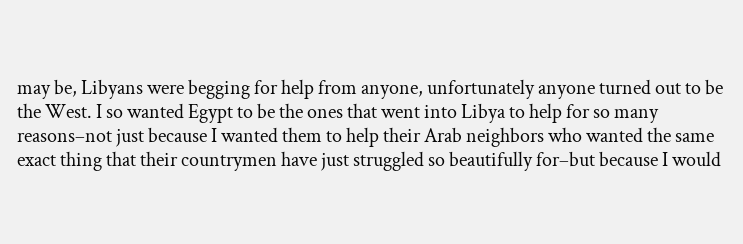may be, Libyans were begging for help from anyone, unfortunately anyone turned out to be the West. I so wanted Egypt to be the ones that went into Libya to help for so many reasons–not just because I wanted them to help their Arab neighbors who wanted the same exact thing that their countrymen have just struggled so beautifully for–but because I would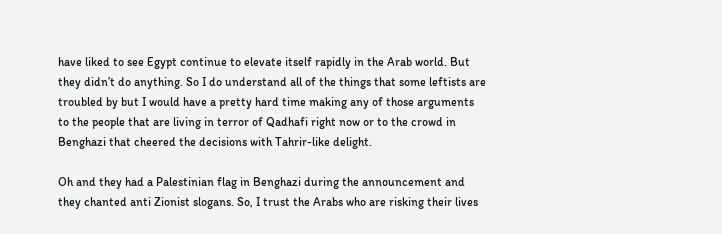have liked to see Egypt continue to elevate itself rapidly in the Arab world. But they didn’t do anything. So I do understand all of the things that some leftists are troubled by but I would have a pretty hard time making any of those arguments to the people that are living in terror of Qadhafi right now or to the crowd in Benghazi that cheered the decisions with Tahrir-like delight.

Oh and they had a Palestinian flag in Benghazi during the announcement and they chanted anti Zionist slogans. So, I trust the Arabs who are risking their lives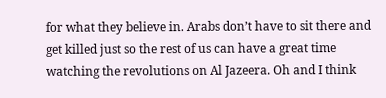for what they believe in. Arabs don’t have to sit there and get killed just so the rest of us can have a great time watching the revolutions on Al Jazeera. Oh and I think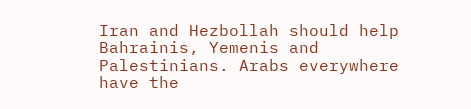Iran and Hezbollah should help Bahrainis, Yemenis and Palestinians. Arabs everywhere have the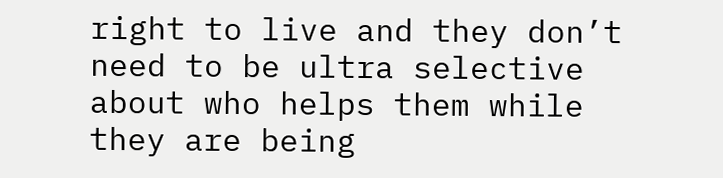right to live and they don’t need to be ultra selective about who helps them while they are being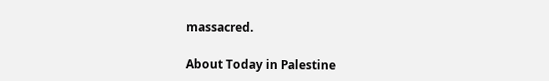massacred.

About Today in Palestine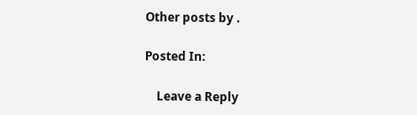Other posts by .

Posted In:

    Leave a Reply